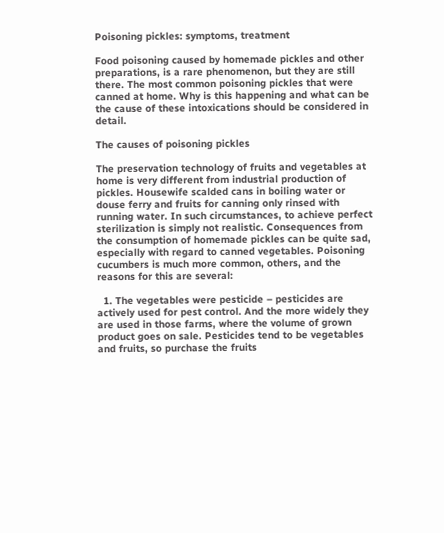Poisoning pickles: symptoms, treatment

Food poisoning caused by homemade pickles and other preparations, is a rare phenomenon, but they are still there. The most common poisoning pickles that were canned at home. Why is this happening and what can be the cause of these intoxications should be considered in detail.

The causes of poisoning pickles

The preservation technology of fruits and vegetables at home is very different from industrial production of pickles. Housewife scalded cans in boiling water or douse ferry and fruits for canning only rinsed with running water. In such circumstances, to achieve perfect sterilization is simply not realistic. Consequences from the consumption of homemade pickles can be quite sad, especially with regard to canned vegetables. Poisoning cucumbers is much more common, others, and the reasons for this are several:

  1. The vegetables were pesticide – pesticides are actively used for pest control. And the more widely they are used in those farms, where the volume of grown product goes on sale. Pesticides tend to be vegetables and fruits, so purchase the fruits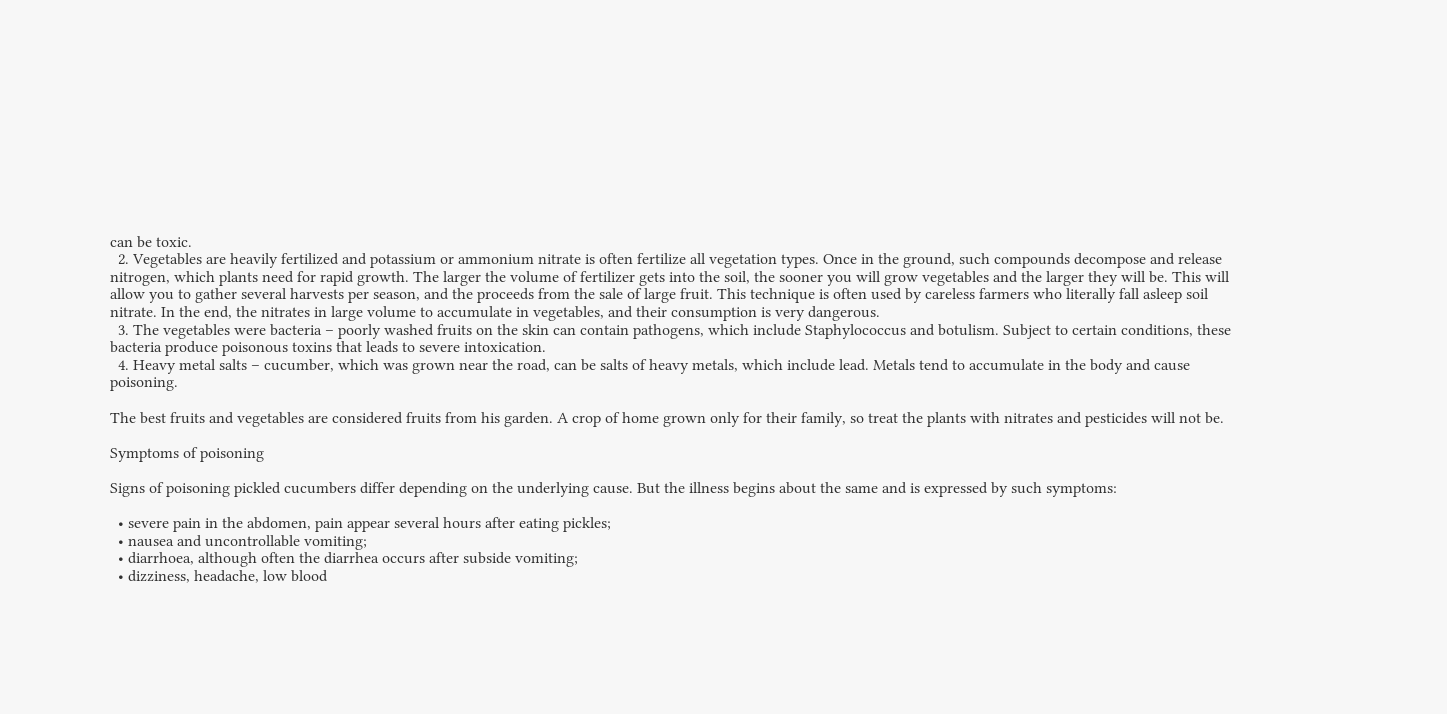can be toxic.
  2. Vegetables are heavily fertilized and potassium or ammonium nitrate is often fertilize all vegetation types. Once in the ground, such compounds decompose and release nitrogen, which plants need for rapid growth. The larger the volume of fertilizer gets into the soil, the sooner you will grow vegetables and the larger they will be. This will allow you to gather several harvests per season, and the proceeds from the sale of large fruit. This technique is often used by careless farmers who literally fall asleep soil nitrate. In the end, the nitrates in large volume to accumulate in vegetables, and their consumption is very dangerous.
  3. The vegetables were bacteria – poorly washed fruits on the skin can contain pathogens, which include Staphylococcus and botulism. Subject to certain conditions, these bacteria produce poisonous toxins that leads to severe intoxication.
  4. Heavy metal salts – cucumber, which was grown near the road, can be salts of heavy metals, which include lead. Metals tend to accumulate in the body and cause poisoning.

The best fruits and vegetables are considered fruits from his garden. A crop of home grown only for their family, so treat the plants with nitrates and pesticides will not be.

Symptoms of poisoning

Signs of poisoning pickled cucumbers differ depending on the underlying cause. But the illness begins about the same and is expressed by such symptoms:

  • severe pain in the abdomen, pain appear several hours after eating pickles;
  • nausea and uncontrollable vomiting;
  • diarrhoea, although often the diarrhea occurs after subside vomiting;
  • dizziness, headache, low blood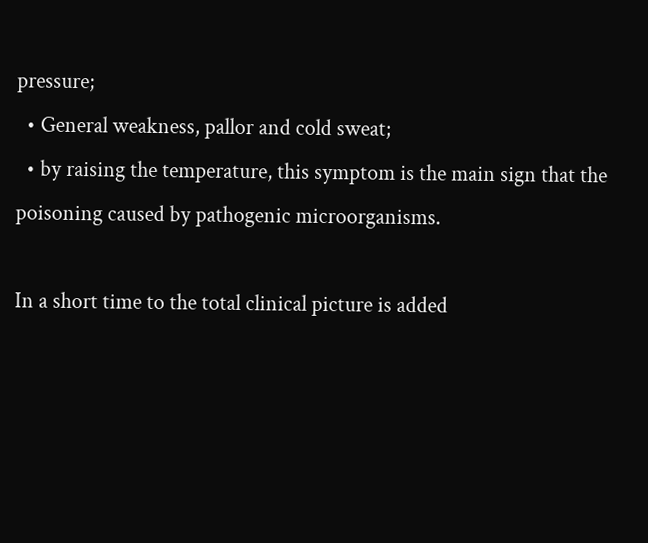pressure;
  • General weakness, pallor and cold sweat;
  • by raising the temperature, this symptom is the main sign that the poisoning caused by pathogenic microorganisms.

In a short time to the total clinical picture is added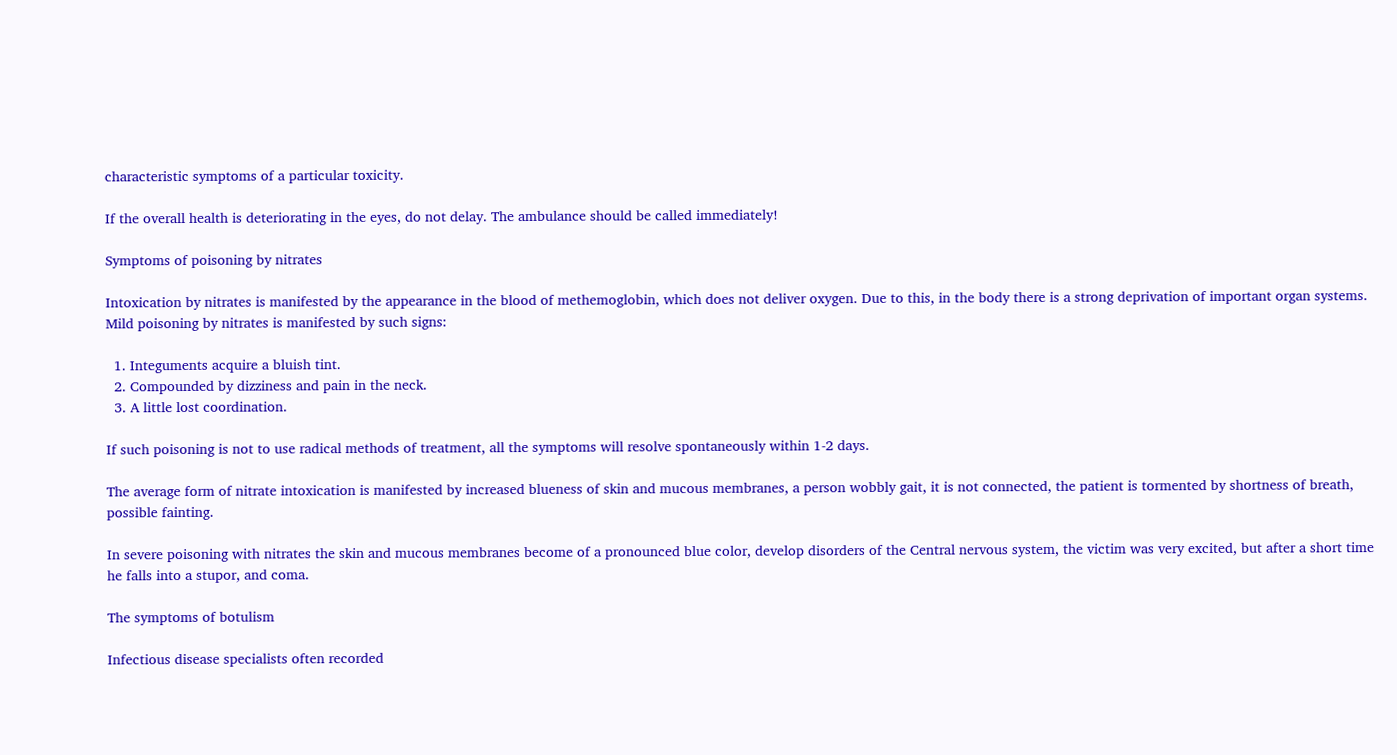characteristic symptoms of a particular toxicity.

If the overall health is deteriorating in the eyes, do not delay. The ambulance should be called immediately!

Symptoms of poisoning by nitrates

Intoxication by nitrates is manifested by the appearance in the blood of methemoglobin, which does not deliver oxygen. Due to this, in the body there is a strong deprivation of important organ systems. Mild poisoning by nitrates is manifested by such signs:

  1. Integuments acquire a bluish tint.
  2. Compounded by dizziness and pain in the neck.
  3. A little lost coordination.

If such poisoning is not to use radical methods of treatment, all the symptoms will resolve spontaneously within 1-2 days.

The average form of nitrate intoxication is manifested by increased blueness of skin and mucous membranes, a person wobbly gait, it is not connected, the patient is tormented by shortness of breath, possible fainting.

In severe poisoning with nitrates the skin and mucous membranes become of a pronounced blue color, develop disorders of the Central nervous system, the victim was very excited, but after a short time he falls into a stupor, and coma.

The symptoms of botulism

Infectious disease specialists often recorded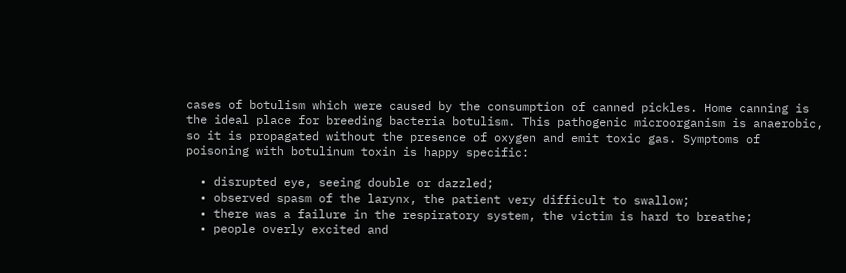cases of botulism which were caused by the consumption of canned pickles. Home canning is the ideal place for breeding bacteria botulism. This pathogenic microorganism is anaerobic, so it is propagated without the presence of oxygen and emit toxic gas. Symptoms of poisoning with botulinum toxin is happy specific:

  • disrupted eye, seeing double or dazzled;
  • observed spasm of the larynx, the patient very difficult to swallow;
  • there was a failure in the respiratory system, the victim is hard to breathe;
  • people overly excited and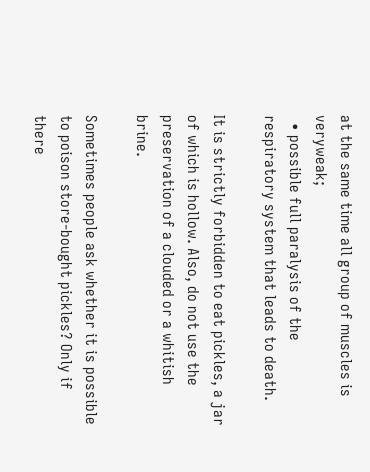at the same time all group of muscles is veryweak;
  • possible full paralysis of the respiratory system that leads to death.

It is strictly forbidden to eat pickles, a jar of which is hollow. Also, do not use the preservation of a clouded or a whitish brine.

Sometimes people ask whether it is possible to poison store-bought pickles? Only if there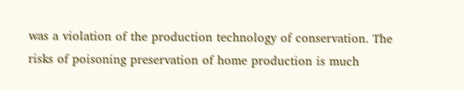was a violation of the production technology of conservation. The risks of poisoning preservation of home production is much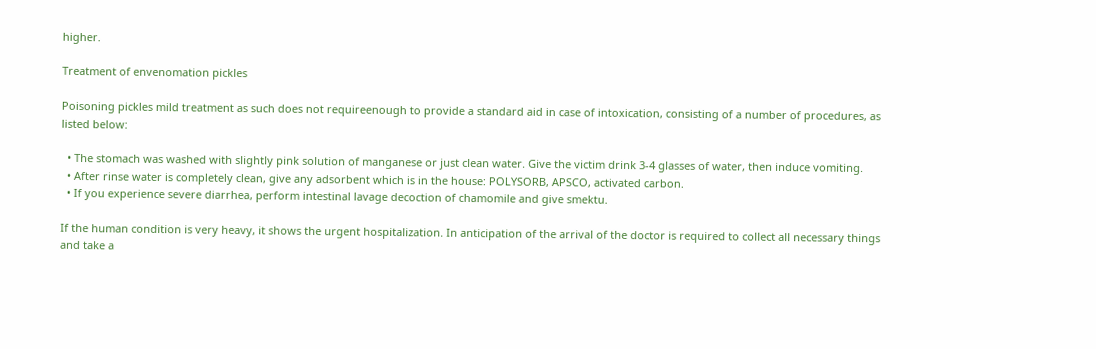higher.

Treatment of envenomation pickles

Poisoning pickles mild treatment as such does not requireenough to provide a standard aid in case of intoxication, consisting of a number of procedures, as listed below:

  • The stomach was washed with slightly pink solution of manganese or just clean water. Give the victim drink 3-4 glasses of water, then induce vomiting.
  • After rinse water is completely clean, give any adsorbent which is in the house: POLYSORB, APSCO, activated carbon.
  • If you experience severe diarrhea, perform intestinal lavage decoction of chamomile and give smektu.

If the human condition is very heavy, it shows the urgent hospitalization. In anticipation of the arrival of the doctor is required to collect all necessary things and take a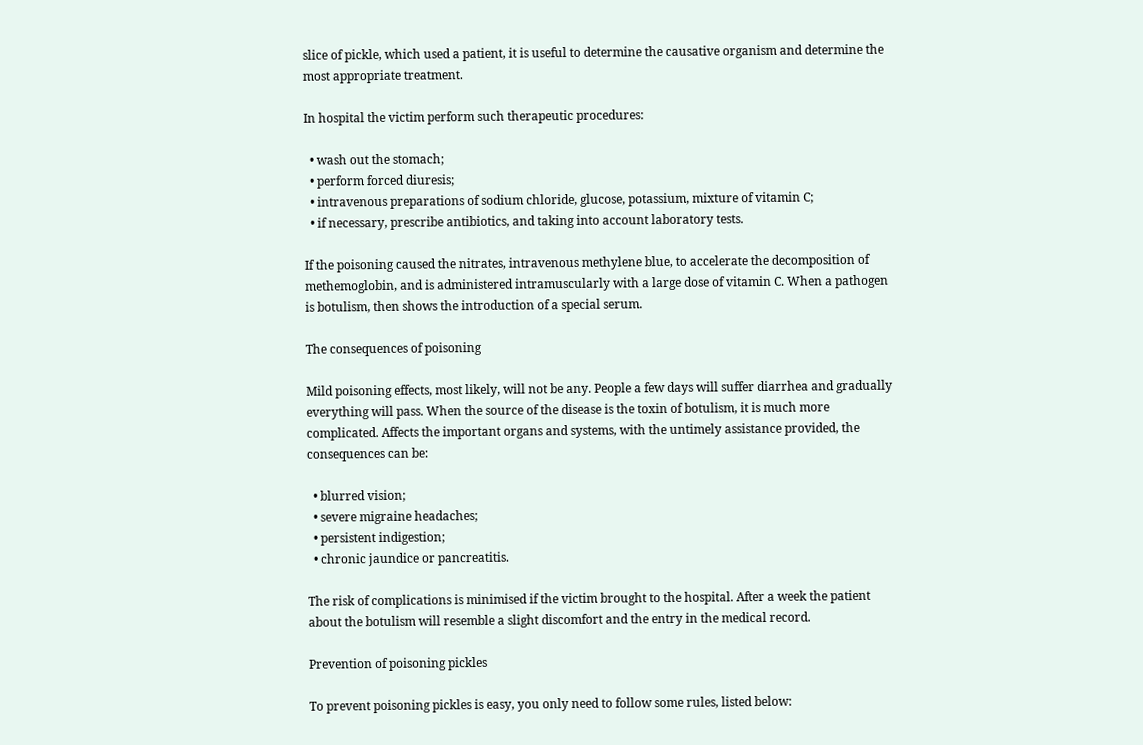slice of pickle, which used a patient, it is useful to determine the causative organism and determine the most appropriate treatment.

In hospital the victim perform such therapeutic procedures:

  • wash out the stomach;
  • perform forced diuresis;
  • intravenous preparations of sodium chloride, glucose, potassium, mixture of vitamin C;
  • if necessary, prescribe antibiotics, and taking into account laboratory tests.

If the poisoning caused the nitrates, intravenous methylene blue, to accelerate the decomposition of methemoglobin, and is administered intramuscularly with a large dose of vitamin C. When a pathogen is botulism, then shows the introduction of a special serum.

The consequences of poisoning

Mild poisoning effects, most likely, will not be any. People a few days will suffer diarrhea and gradually everything will pass. When the source of the disease is the toxin of botulism, it is much more complicated. Affects the important organs and systems, with the untimely assistance provided, the consequences can be:

  • blurred vision;
  • severe migraine headaches;
  • persistent indigestion;
  • chronic jaundice or pancreatitis.

The risk of complications is minimised if the victim brought to the hospital. After a week the patient about the botulism will resemble a slight discomfort and the entry in the medical record.

Prevention of poisoning pickles

To prevent poisoning pickles is easy, you only need to follow some rules, listed below: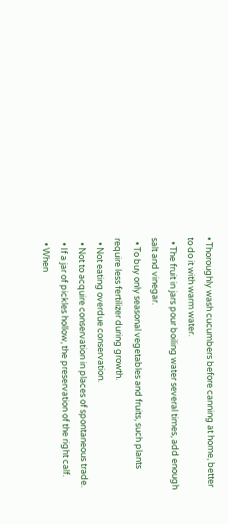• Thoroughly wash cucumbers before canning at home, better to do it with warm water.
  • The fruit in jars pour boiling water several times, add enough salt and vinegar.
  • To buy only seasonal vegetables and fruits, such plants require less fertilizer during growth.
  • Not eating overdue conservation.
  • Not to acquire conservation in places of spontaneous trade.
  • If a jar of pickles hollow, the preservation of the right calf.
  • When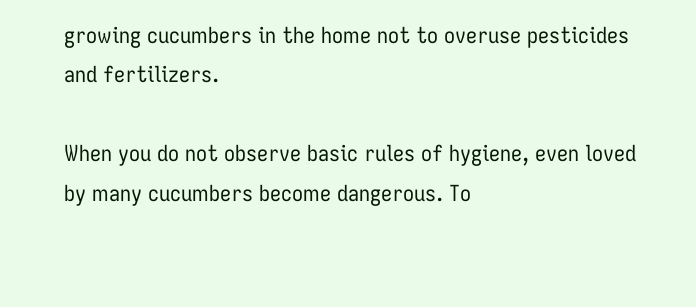growing cucumbers in the home not to overuse pesticides and fertilizers.

When you do not observe basic rules of hygiene, even loved by many cucumbers become dangerous. To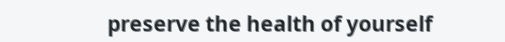preserve the health of yourself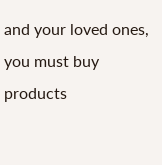and your loved ones, you must buy products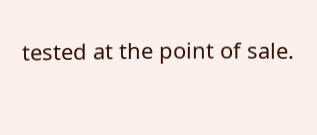tested at the point of sale.